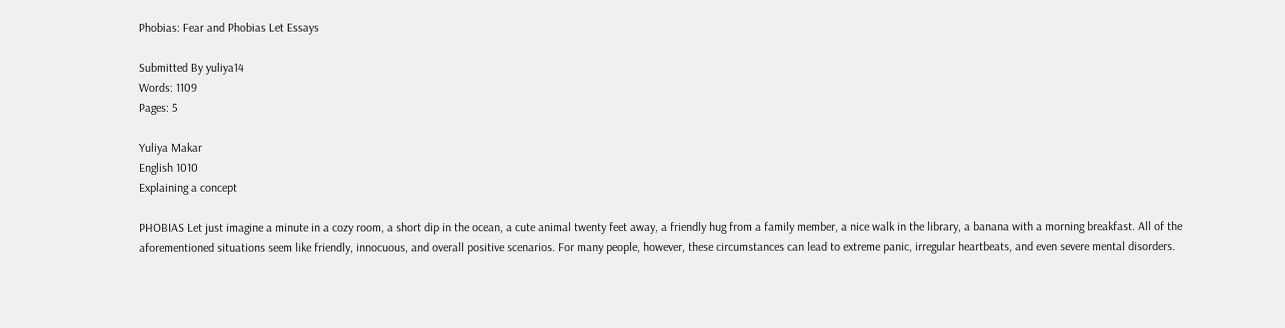Phobias: Fear and Phobias Let Essays

Submitted By yuliya14
Words: 1109
Pages: 5

Yuliya Makar
English 1010
Explaining a concept

PHOBIAS Let just imagine a minute in a cozy room, a short dip in the ocean, a cute animal twenty feet away, a friendly hug from a family member, a nice walk in the library, a banana with a morning breakfast. All of the aforementioned situations seem like friendly, innocuous, and overall positive scenarios. For many people, however, these circumstances can lead to extreme panic, irregular heartbeats, and even severe mental disorders.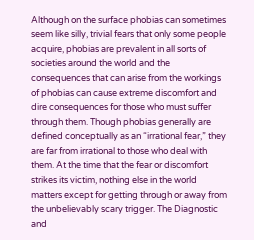Although on the surface phobias can sometimes seem like silly, trivial fears that only some people acquire, phobias are prevalent in all sorts of societies around the world and the consequences that can arise from the workings of phobias can cause extreme discomfort and dire consequences for those who must suffer through them. Though phobias generally are defined conceptually as an “irrational fear,” they are far from irrational to those who deal with them. At the time that the fear or discomfort strikes its victim, nothing else in the world matters except for getting through or away from the unbelievably scary trigger. The Diagnostic and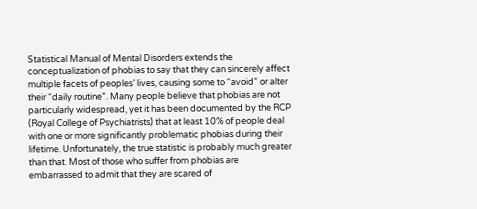Statistical Manual of Mental Disorders extends the conceptualization of phobias to say that they can sincerely affect multiple facets of peoples’ lives, causing some to “avoid” or alter their “daily routine”. Many people believe that phobias are not particularly widespread, yet it has been documented by the RCP (Royal College of Psychiatrists) that at least 10% of people deal with one or more significantly problematic phobias during their lifetime. Unfortunately, the true statistic is probably much greater than that. Most of those who suffer from phobias are embarrassed to admit that they are scared of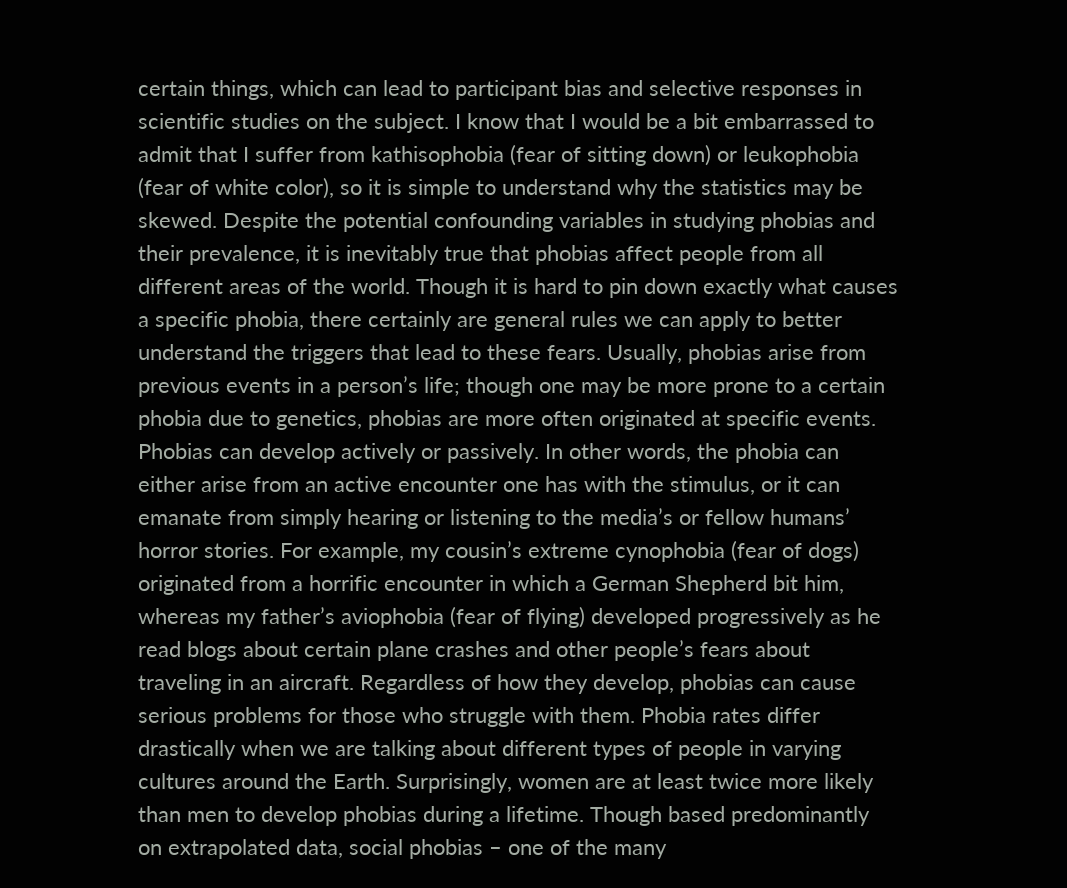certain things, which can lead to participant bias and selective responses in scientific studies on the subject. I know that I would be a bit embarrassed to admit that I suffer from kathisophobia (fear of sitting down) or leukophobia (fear of white color), so it is simple to understand why the statistics may be skewed. Despite the potential confounding variables in studying phobias and their prevalence, it is inevitably true that phobias affect people from all different areas of the world. Though it is hard to pin down exactly what causes a specific phobia, there certainly are general rules we can apply to better understand the triggers that lead to these fears. Usually, phobias arise from previous events in a person’s life; though one may be more prone to a certain phobia due to genetics, phobias are more often originated at specific events. Phobias can develop actively or passively. In other words, the phobia can either arise from an active encounter one has with the stimulus, or it can emanate from simply hearing or listening to the media’s or fellow humans’ horror stories. For example, my cousin’s extreme cynophobia (fear of dogs) originated from a horrific encounter in which a German Shepherd bit him, whereas my father’s aviophobia (fear of flying) developed progressively as he read blogs about certain plane crashes and other people’s fears about traveling in an aircraft. Regardless of how they develop, phobias can cause serious problems for those who struggle with them. Phobia rates differ drastically when we are talking about different types of people in varying cultures around the Earth. Surprisingly, women are at least twice more likely than men to develop phobias during a lifetime. Though based predominantly on extrapolated data, social phobias – one of the many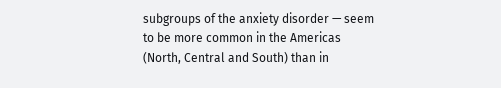subgroups of the anxiety disorder — seem to be more common in the Americas (North, Central and South) than in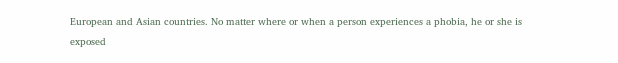European and Asian countries. No matter where or when a person experiences a phobia, he or she is exposed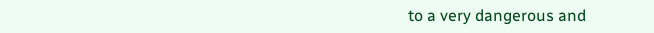to a very dangerous and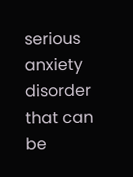serious anxiety disorder that can be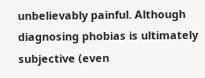unbelievably painful. Although diagnosing phobias is ultimately subjective (even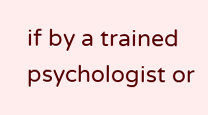if by a trained psychologist or